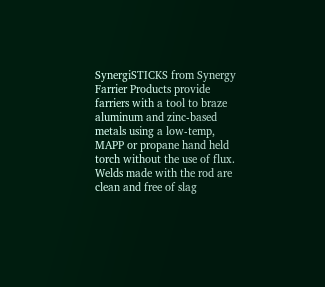SynergiSTICKS from Synergy Farrier Products provide farriers with a tool to braze aluminum and zinc-based metals using a low-temp, MAPP or propane hand held torch without the use of flux. Welds made with the rod are clean and free of slag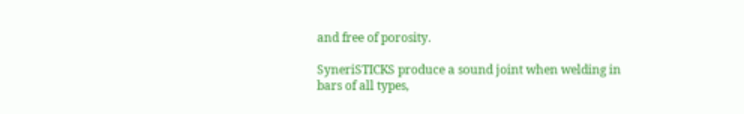and free of porosity.

SyneriSTICKS produce a sound joint when welding in bars of all types,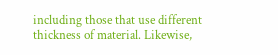including those that use different thickness of material. Likewise,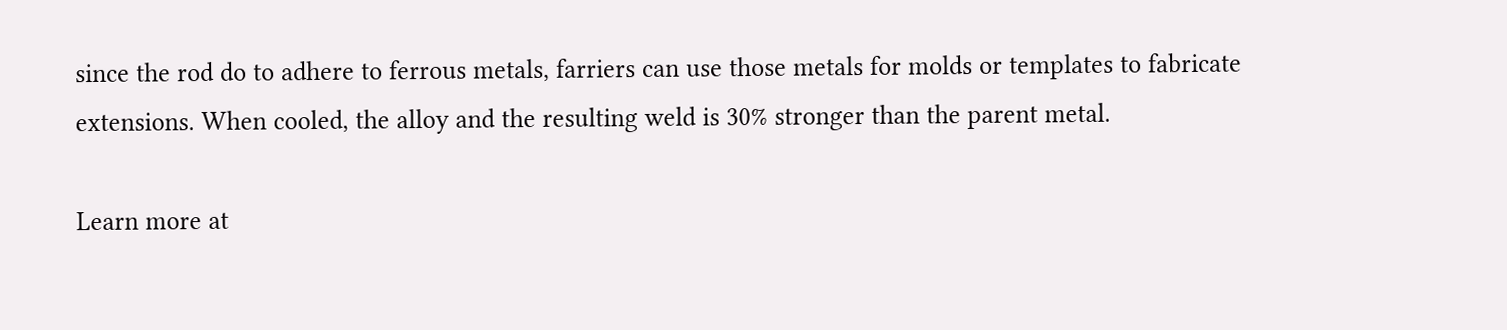since the rod do to adhere to ferrous metals, farriers can use those metals for molds or templates to fabricate extensions. When cooled, the alloy and the resulting weld is 30% stronger than the parent metal.

Learn more at